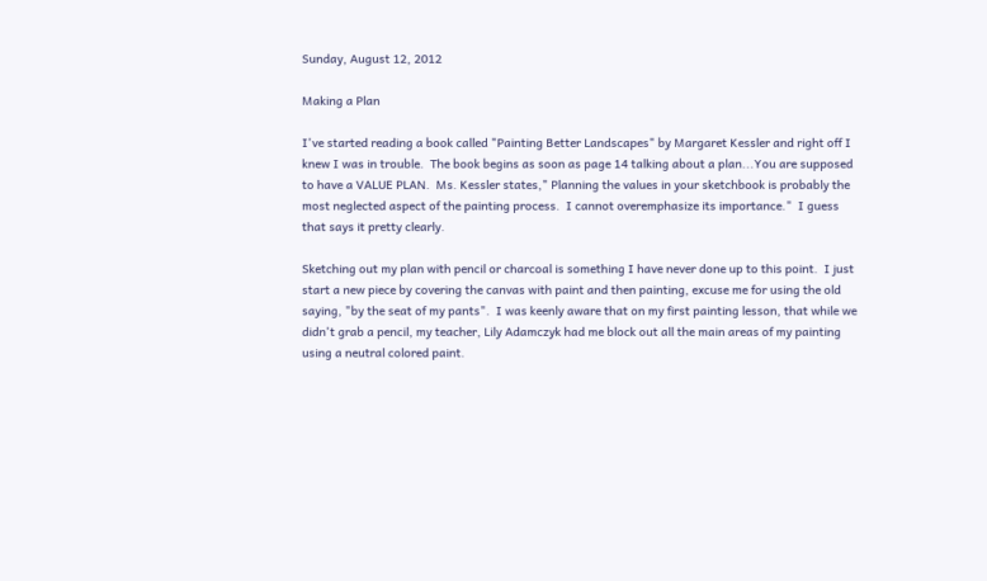Sunday, August 12, 2012

Making a Plan

I've started reading a book called "Painting Better Landscapes" by Margaret Kessler and right off I knew I was in trouble.  The book begins as soon as page 14 talking about a plan...You are supposed to have a VALUE PLAN.  Ms. Kessler states," Planning the values in your sketchbook is probably the most neglected aspect of the painting process.  I cannot overemphasize its importance."  I guess that says it pretty clearly.

Sketching out my plan with pencil or charcoal is something I have never done up to this point.  I just start a new piece by covering the canvas with paint and then painting, excuse me for using the old saying, "by the seat of my pants".  I was keenly aware that on my first painting lesson, that while we didn't grab a pencil, my teacher, Lily Adamczyk had me block out all the main areas of my painting using a neutral colored paint.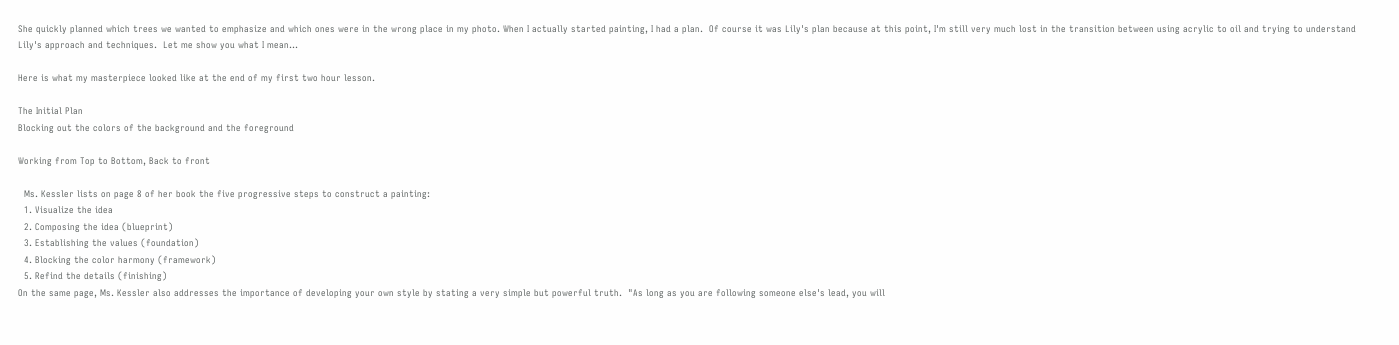She quickly planned which trees we wanted to emphasize and which ones were in the wrong place in my photo. When I actually started painting, I had a plan.  Of course it was Lily's plan because at this point, I'm still very much lost in the transition between using acrylic to oil and trying to understand Lily's approach and techniques.  Let me show you what I mean...

Here is what my masterpiece looked like at the end of my first two hour lesson.

The Initial Plan
Blocking out the colors of the background and the foreground

Working from Top to Bottom, Back to front

  Ms. Kessler lists on page 8 of her book the five progressive steps to construct a painting:
  1. Visualize the idea
  2. Composing the idea (blueprint)
  3. Establishing the values (foundation)
  4. Blocking the color harmony (framework)
  5. Refind the details (finishing)
On the same page, Ms. Kessler also addresses the importance of developing your own style by stating a very simple but powerful truth.  "As long as you are following someone else's lead, you will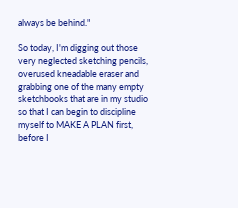always be behind."

So today, I'm digging out those very neglected sketching pencils, overused kneadable eraser and grabbing one of the many empty sketchbooks that are in my studio so that I can begin to discipline myself to MAKE A PLAN first, before I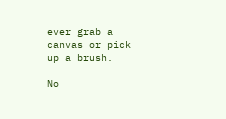ever grab a canvas or pick up a brush.

No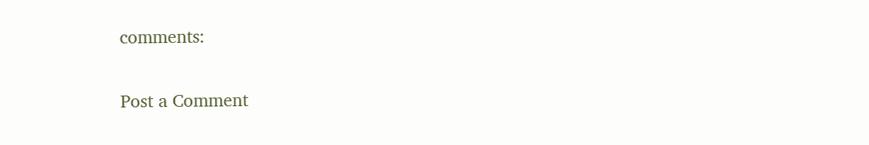comments:

Post a Comment